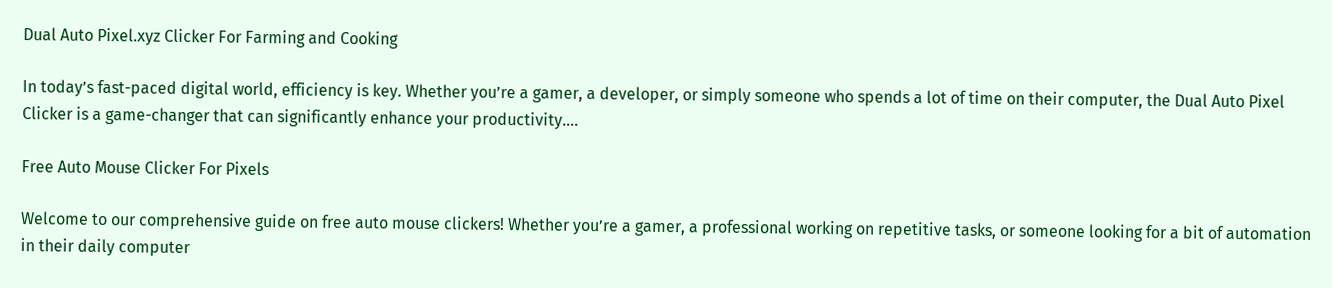Dual Auto Pixel.xyz Clicker For Farming and Cooking

In today’s fast-paced digital world, efficiency is key. Whether you’re a gamer, a developer, or simply someone who spends a lot of time on their computer, the Dual Auto Pixel Clicker is a game-changer that can significantly enhance your productivity….

Free Auto Mouse Clicker For Pixels

Welcome to our comprehensive guide on free auto mouse clickers! Whether you’re a gamer, a professional working on repetitive tasks, or someone looking for a bit of automation in their daily computer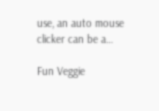use, an auto mouse clicker can be a…

Fun Veggie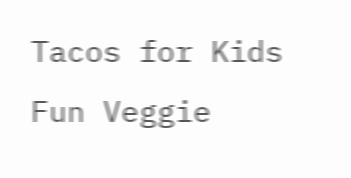Tacos for Kids Fun Veggie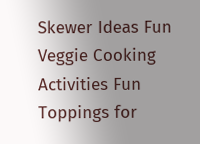Skewer Ideas Fun Veggie Cooking Activities Fun Toppings for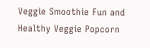Veggie Smoothie Fun and Healthy Veggie Popcorn